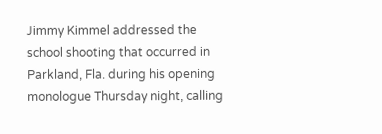Jimmy Kimmel addressed the school shooting that occurred in Parkland, Fla. during his opening monologue Thursday night, calling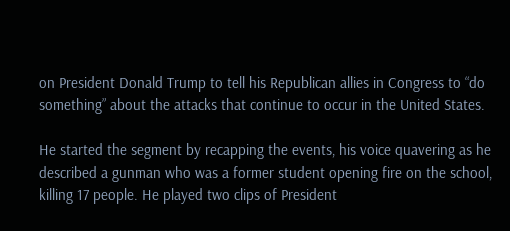on President Donald Trump to tell his Republican allies in Congress to “do something” about the attacks that continue to occur in the United States.

He started the segment by recapping the events, his voice quavering as he described a gunman who was a former student opening fire on the school, killing 17 people. He played two clips of President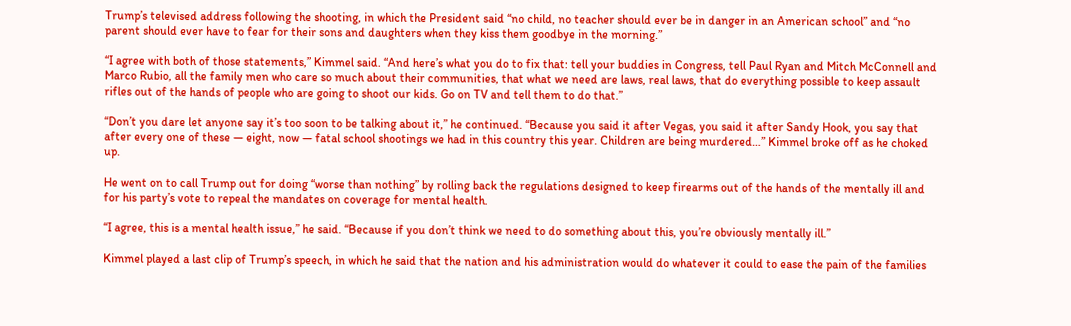Trump’s televised address following the shooting, in which the President said “no child, no teacher should ever be in danger in an American school” and “no parent should ever have to fear for their sons and daughters when they kiss them goodbye in the morning.”

“I agree with both of those statements,” Kimmel said. “And here’s what you do to fix that: tell your buddies in Congress, tell Paul Ryan and Mitch McConnell and Marco Rubio, all the family men who care so much about their communities, that what we need are laws, real laws, that do everything possible to keep assault rifles out of the hands of people who are going to shoot our kids. Go on TV and tell them to do that.”

“Don’t you dare let anyone say it’s too soon to be talking about it,” he continued. “Because you said it after Vegas, you said it after Sandy Hook, you say that after every one of these — eight, now — fatal school shootings we had in this country this year. Children are being murdered…” Kimmel broke off as he choked up.

He went on to call Trump out for doing “worse than nothing” by rolling back the regulations designed to keep firearms out of the hands of the mentally ill and for his party’s vote to repeal the mandates on coverage for mental health.

“I agree, this is a mental health issue,” he said. “Because if you don’t think we need to do something about this, you’re obviously mentally ill.”

Kimmel played a last clip of Trump’s speech, in which he said that the nation and his administration would do whatever it could to ease the pain of the families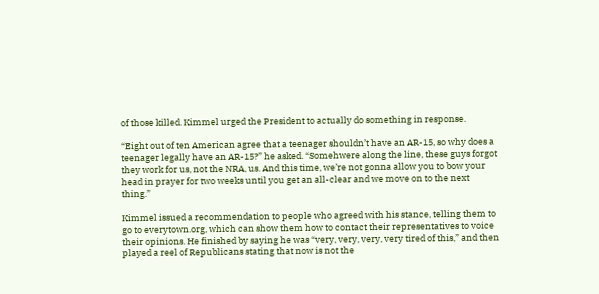of those killed. Kimmel urged the President to actually do something in response.

“Eight out of ten American agree that a teenager shouldn’t have an AR-15, so why does a teenager legally have an AR-15?” he asked. “Somehwere along the line, these guys forgot they work for us, not the NRA, us. And this time, we’re not gonna allow you to bow your head in prayer for two weeks until you get an all-clear and we move on to the next thing.”

Kimmel issued a recommendation to people who agreed with his stance, telling them to go to everytown.org, which can show them how to contact their representatives to voice their opinions. He finished by saying he was “very, very, very, very tired of this,” and then played a reel of Republicans stating that now is not the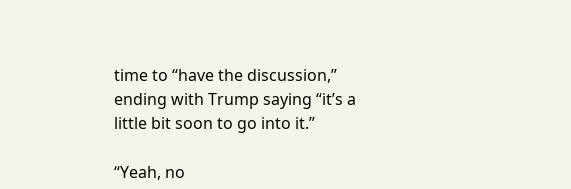time to “have the discussion,” ending with Trump saying “it’s a little bit soon to go into it.”

“Yeah, no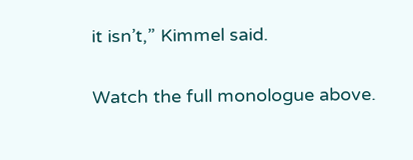it isn’t,” Kimmel said.

Watch the full monologue above.